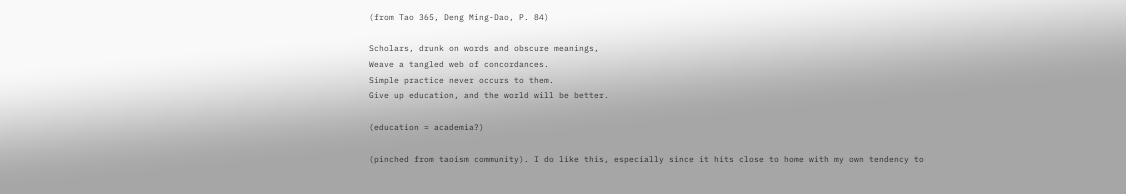(from Tao 365, Deng Ming-Dao, P. 84)

Scholars, drunk on words and obscure meanings,
Weave a tangled web of concordances.
Simple practice never occurs to them.
Give up education, and the world will be better.

(education = academia?)

(pinched from taoism community). I do like this, especially since it hits close to home with my own tendency to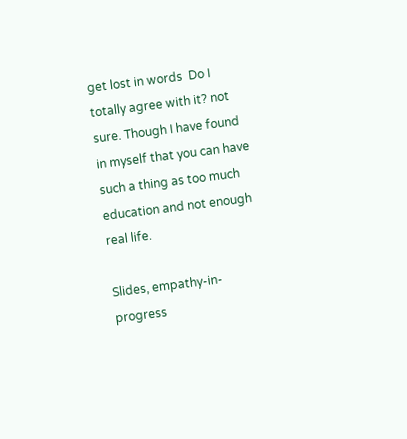get lost in words  Do I totally agree with it? not sure. Though I have found in myself that you can have such a thing as too much education and not enough real life.

Slides, empathy-in-progress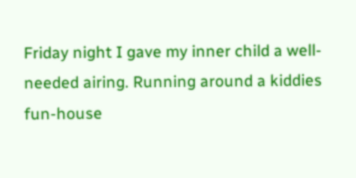Friday night I gave my inner child a well-needed airing. Running around a kiddies fun-house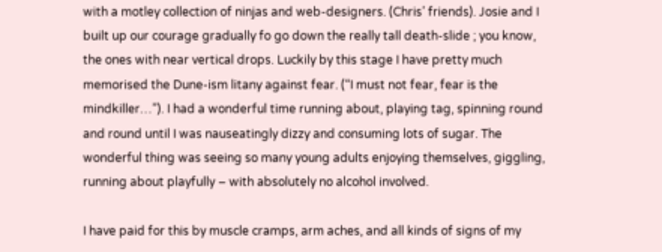with a motley collection of ninjas and web-designers. (Chris’ friends). Josie and I built up our courage gradually fo go down the really tall death-slide ; you know, the ones with near vertical drops. Luckily by this stage I have pretty much memorised the Dune-ism litany against fear. (“I must not fear, fear is the mindkiller…”). I had a wonderful time running about, playing tag, spinning round and round until I was nauseatingly dizzy and consuming lots of sugar. The wonderful thing was seeing so many young adults enjoying themselves, giggling, running about playfully – with absolutely no alcohol involved.

I have paid for this by muscle cramps, arm aches, and all kinds of signs of my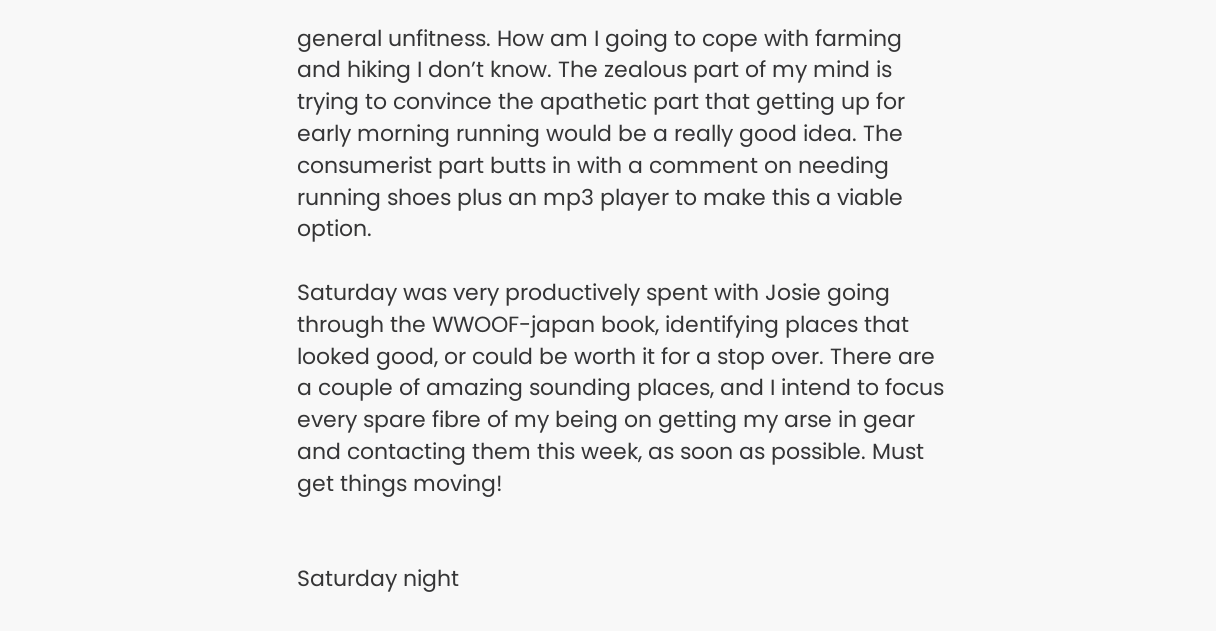general unfitness. How am I going to cope with farming and hiking I don’t know. The zealous part of my mind is trying to convince the apathetic part that getting up for early morning running would be a really good idea. The consumerist part butts in with a comment on needing running shoes plus an mp3 player to make this a viable option.

Saturday was very productively spent with Josie going through the WWOOF-japan book, identifying places that looked good, or could be worth it for a stop over. There are a couple of amazing sounding places, and I intend to focus every spare fibre of my being on getting my arse in gear and contacting them this week, as soon as possible. Must get things moving!


Saturday night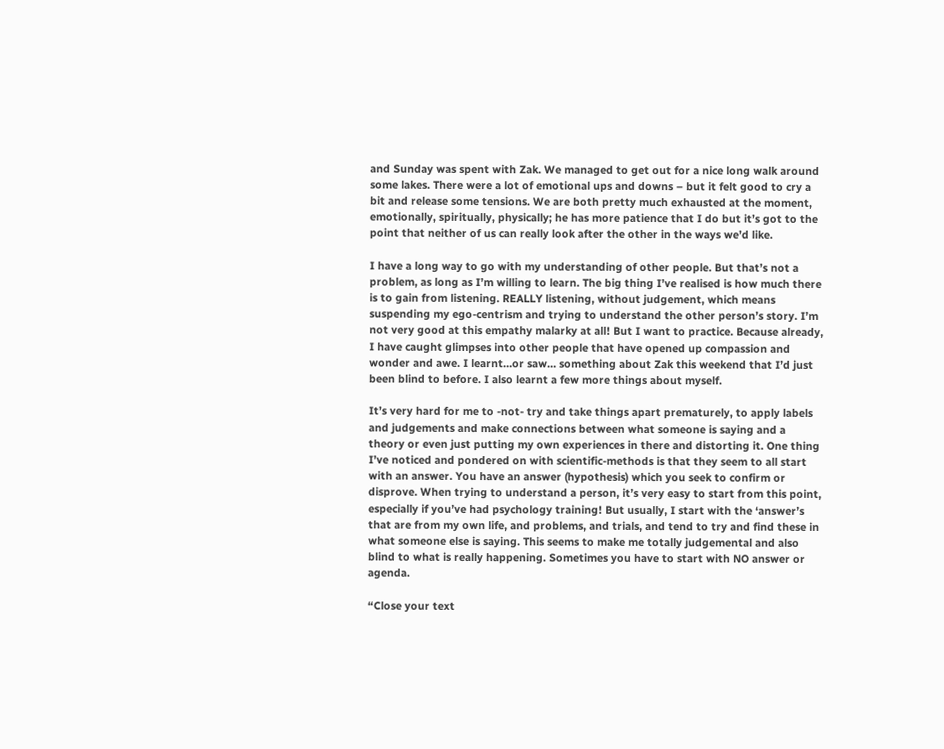and Sunday was spent with Zak. We managed to get out for a nice long walk around some lakes. There were a lot of emotional ups and downs – but it felt good to cry a bit and release some tensions. We are both pretty much exhausted at the moment, emotionally, spiritually, physically; he has more patience that I do but it’s got to the point that neither of us can really look after the other in the ways we’d like.

I have a long way to go with my understanding of other people. But that’s not a problem, as long as I’m willing to learn. The big thing I’ve realised is how much there is to gain from listening. REALLY listening, without judgement, which means suspending my ego-centrism and trying to understand the other person’s story. I’m not very good at this empathy malarky at all! But I want to practice. Because already, I have caught glimpses into other people that have opened up compassion and wonder and awe. I learnt…or saw… something about Zak this weekend that I’d just been blind to before. I also learnt a few more things about myself.

It’s very hard for me to -not- try and take things apart prematurely, to apply labels and judgements and make connections between what someone is saying and a theory or even just putting my own experiences in there and distorting it. One thing I’ve noticed and pondered on with scientific-methods is that they seem to all start with an answer. You have an answer (hypothesis) which you seek to confirm or disprove. When trying to understand a person, it’s very easy to start from this point, especially if you’ve had psychology training! But usually, I start with the ‘answer’s that are from my own life, and problems, and trials, and tend to try and find these in what someone else is saying. This seems to make me totally judgemental and also blind to what is really happening. Sometimes you have to start with NO answer or agenda.

“Close your text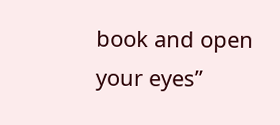book and open your eyes”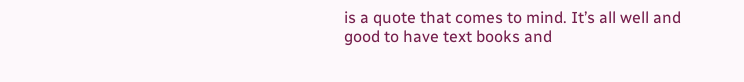is a quote that comes to mind. It’s all well and good to have text books and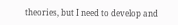theories, but I need to develop and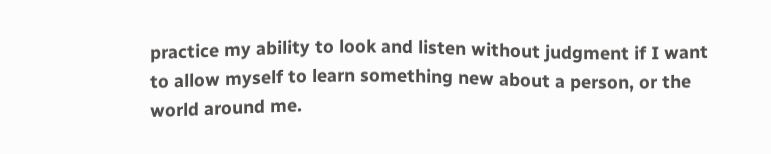practice my ability to look and listen without judgment if I want to allow myself to learn something new about a person, or the world around me.